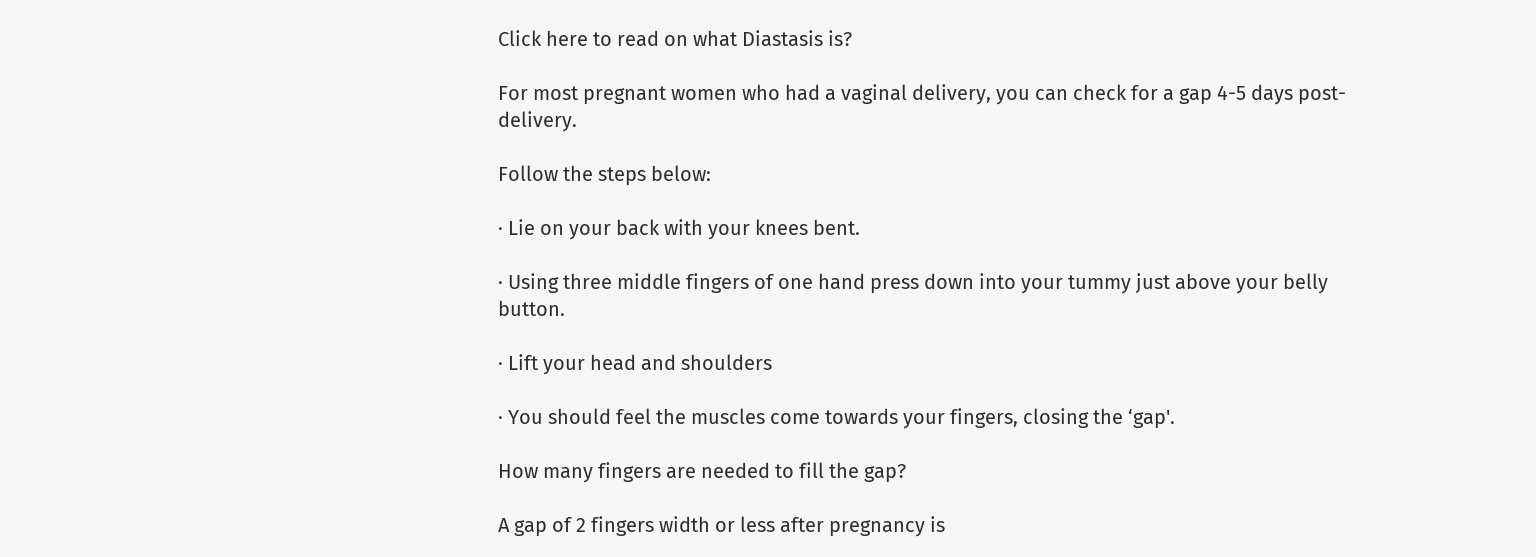Click here to read on what Diastasis is?

For most pregnant women who had a vaginal delivery, you can check for a gap 4-5 days post-delivery.

Follow the steps below:

· Lie on your back with your knees bent.

· Using three middle fingers of one hand press down into your tummy just above your belly button.

· Lift your head and shoulders

· You should feel the muscles come towards your fingers, closing the ‘gap'.

How many fingers are needed to fill the gap?

A gap of 2 fingers width or less after pregnancy is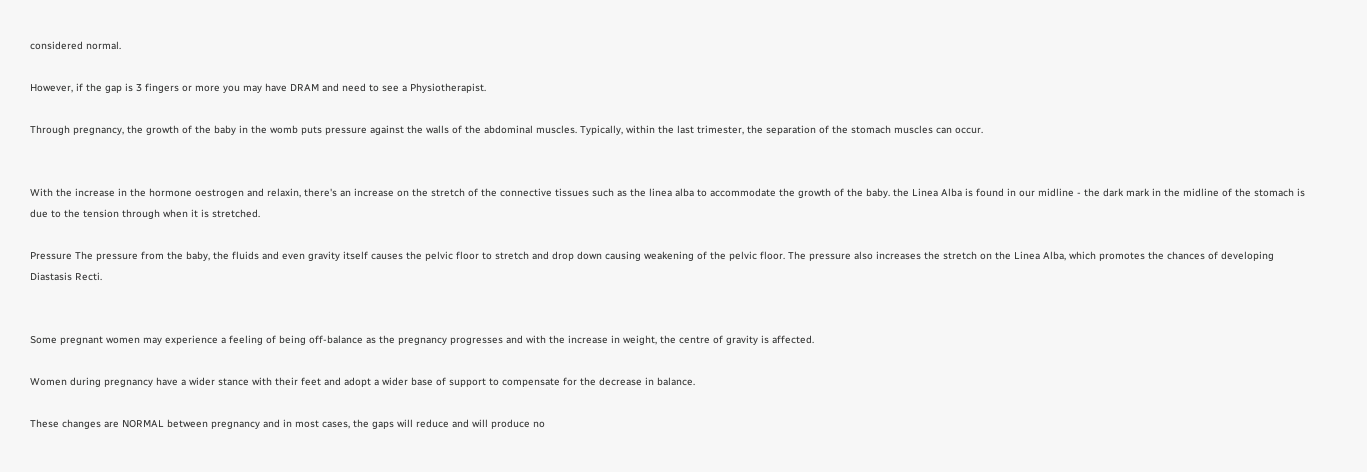considered normal.

However, if the gap is 3 fingers or more you may have DRAM and need to see a Physiotherapist.

Through pregnancy, the growth of the baby in the womb puts pressure against the walls of the abdominal muscles. Typically, within the last trimester, the separation of the stomach muscles can occur.


With the increase in the hormone oestrogen and relaxin, there's an increase on the stretch of the connective tissues such as the linea alba to accommodate the growth of the baby. the Linea Alba is found in our midline - the dark mark in the midline of the stomach is due to the tension through when it is stretched.

Pressure The pressure from the baby, the fluids and even gravity itself causes the pelvic floor to stretch and drop down causing weakening of the pelvic floor. The pressure also increases the stretch on the Linea Alba, which promotes the chances of developing Diastasis Recti.


Some pregnant women may experience a feeling of being off-balance as the pregnancy progresses and with the increase in weight, the centre of gravity is affected.

Women during pregnancy have a wider stance with their feet and adopt a wider base of support to compensate for the decrease in balance.

These changes are NORMAL between pregnancy and in most cases, the gaps will reduce and will produce no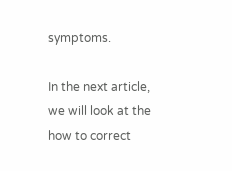symptoms.

In the next article, we will look at the how to correct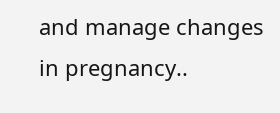and manage changes in pregnancy..